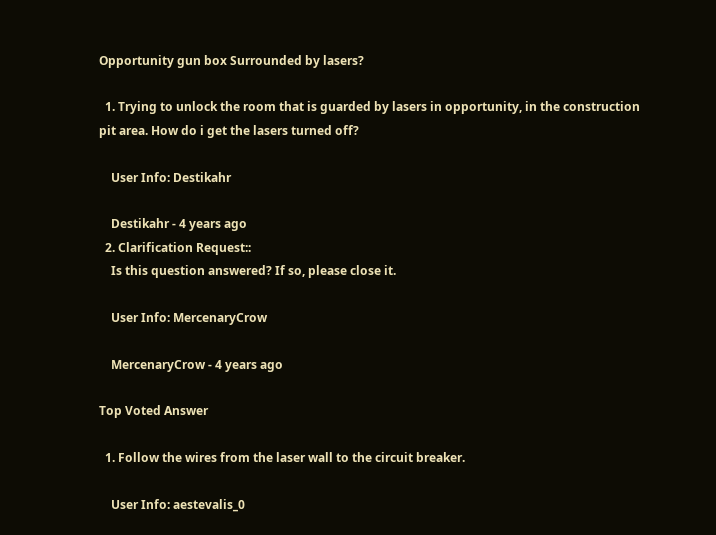Opportunity gun box Surrounded by lasers?

  1. Trying to unlock the room that is guarded by lasers in opportunity, in the construction pit area. How do i get the lasers turned off?

    User Info: Destikahr

    Destikahr - 4 years ago
  2. Clarification Request::
    Is this question answered? If so, please close it.

    User Info: MercenaryCrow

    MercenaryCrow - 4 years ago

Top Voted Answer

  1. Follow the wires from the laser wall to the circuit breaker.

    User Info: aestevalis_0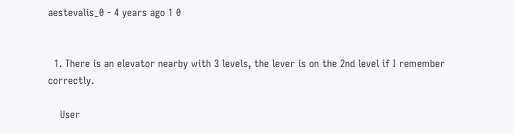aestevalis_0 - 4 years ago 1 0


  1. There is an elevator nearby with 3 levels, the lever is on the 2nd level if I remember correctly.

    User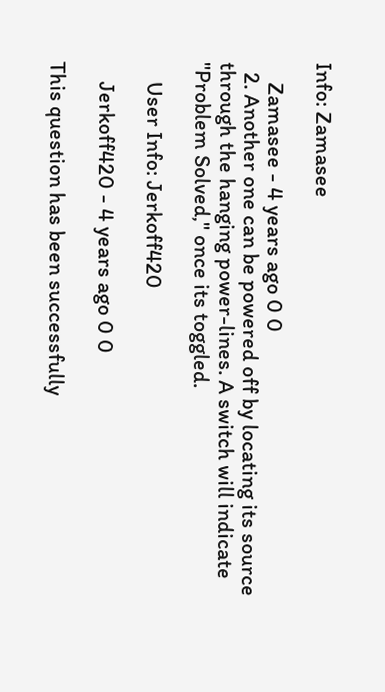Info: Zamasee

    Zamasee - 4 years ago 0 0
  2. Another one can be powered off by locating its source through the hanging power-lines. A switch will indicate "Problem Solved," once its toggled.

    User Info: Jerkoff420

    Jerkoff420 - 4 years ago 0 0

This question has been successfully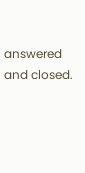answered and closed.